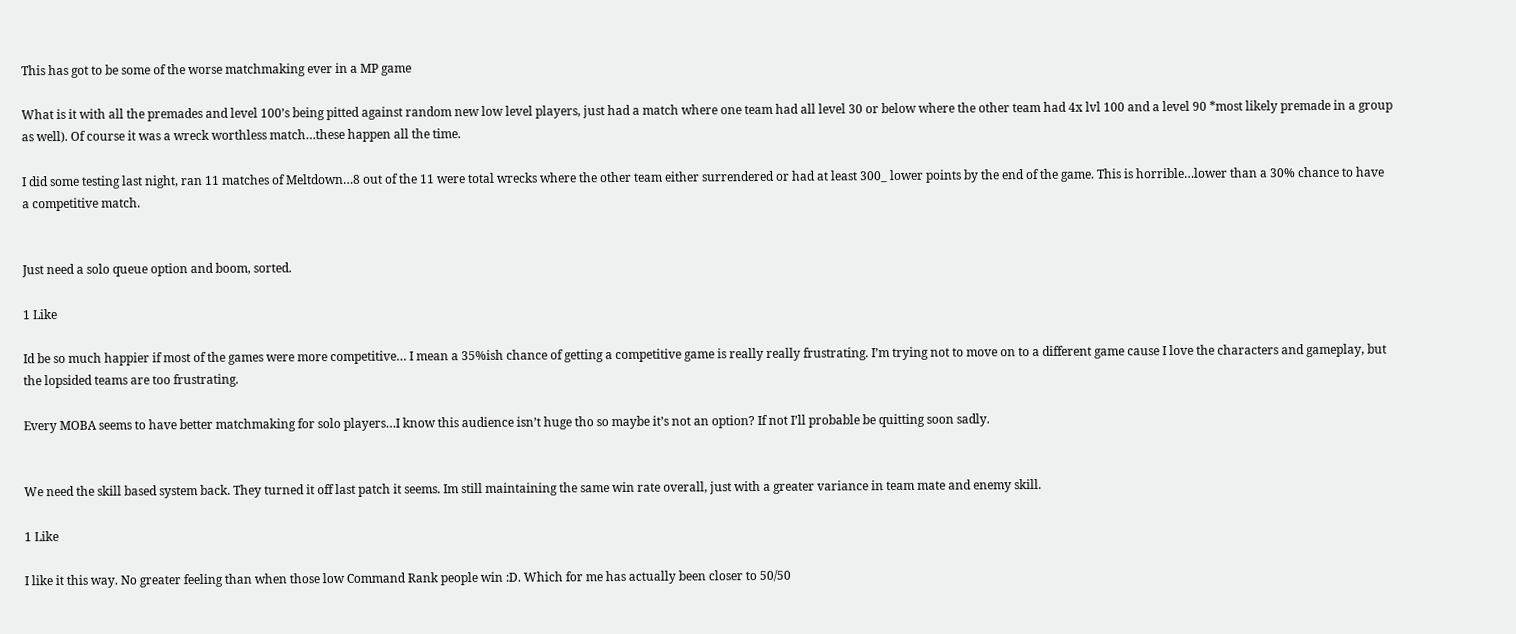This has got to be some of the worse matchmaking ever in a MP game

What is it with all the premades and level 100’s being pitted against random new low level players, just had a match where one team had all level 30 or below where the other team had 4x lvl 100 and a level 90 *most likely premade in a group as well). Of course it was a wreck worthless match…these happen all the time.

I did some testing last night, ran 11 matches of Meltdown…8 out of the 11 were total wrecks where the other team either surrendered or had at least 300_ lower points by the end of the game. This is horrible…lower than a 30% chance to have a competitive match.


Just need a solo queue option and boom, sorted.

1 Like

Id be so much happier if most of the games were more competitive… I mean a 35%ish chance of getting a competitive game is really really frustrating. I’m trying not to move on to a different game cause I love the characters and gameplay, but the lopsided teams are too frustrating.

Every MOBA seems to have better matchmaking for solo players…I know this audience isn’t huge tho so maybe it’s not an option? If not I’ll probable be quitting soon sadly.


We need the skill based system back. They turned it off last patch it seems. Im still maintaining the same win rate overall, just with a greater variance in team mate and enemy skill.

1 Like

I like it this way. No greater feeling than when those low Command Rank people win :D. Which for me has actually been closer to 50/50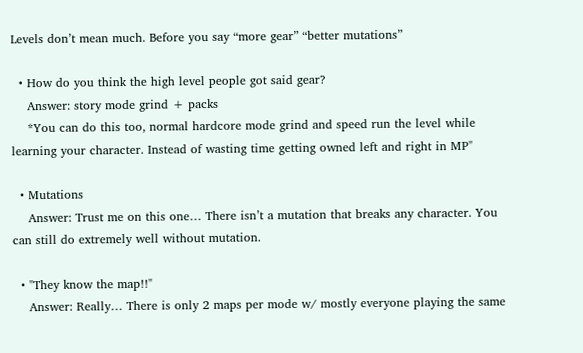Levels don’t mean much. Before you say “more gear” “better mutations”

  • How do you think the high level people got said gear?
    Answer: story mode grind + packs
    *You can do this too, normal hardcore mode grind and speed run the level while learning your character. Instead of wasting time getting owned left and right in MP"

  • Mutations
    Answer: Trust me on this one… There isn’t a mutation that breaks any character. You can still do extremely well without mutation.

  • "They know the map!!"
    Answer: Really… There is only 2 maps per mode w/ mostly everyone playing the same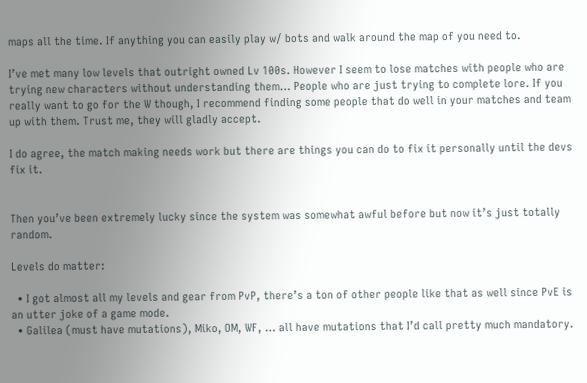maps all the time. If anything you can easily play w/ bots and walk around the map of you need to.

I’ve met many low levels that outright owned Lv 100s. However I seem to lose matches with people who are trying new characters without understanding them… People who are just trying to complete lore. If you really want to go for the W though, I recommend finding some people that do well in your matches and team up with them. Trust me, they will gladly accept.

I do agree, the match making needs work but there are things you can do to fix it personally until the devs fix it.


Then you’ve been extremely lucky since the system was somewhat awful before but now it’s just totally random.

Levels do matter:

  • I got almost all my levels and gear from PvP, there’s a ton of other people like that as well since PvE is an utter joke of a game mode.
  • Galilea (must have mutations), Miko, OM, WF, … all have mutations that I’d call pretty much mandatory.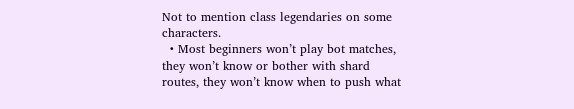Not to mention class legendaries on some characters.
  • Most beginners won’t play bot matches, they won’t know or bother with shard routes, they won’t know when to push what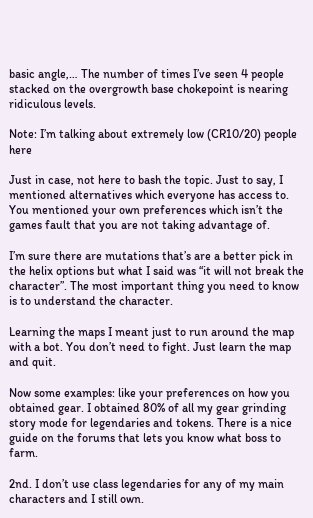basic angle,… The number of times I’ve seen 4 people stacked on the overgrowth base chokepoint is nearing ridiculous levels.

Note: I’m talking about extremely low (CR10/20) people here

Just in case, not here to bash the topic. Just to say, I mentioned alternatives which everyone has access to. You mentioned your own preferences which isn’t the games fault that you are not taking advantage of.

I’m sure there are mutations that’s are a better pick in the helix options but what I said was “it will not break the character”. The most important thing you need to know is to understand the character.

Learning the maps I meant just to run around the map with a bot. You don’t need to fight. Just learn the map and quit.

Now some examples: like your preferences on how you obtained gear. I obtained 80% of all my gear grinding story mode for legendaries and tokens. There is a nice guide on the forums that lets you know what boss to farm.

2nd. I don’t use class legendaries for any of my main characters and I still own.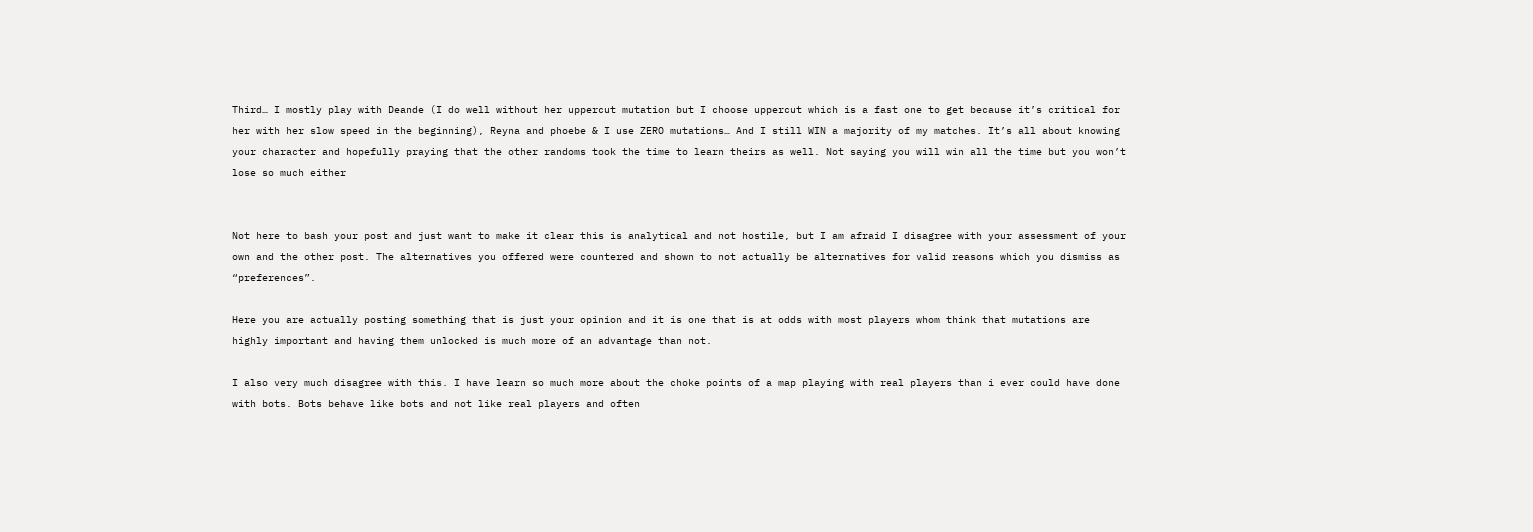Third… I mostly play with Deande (I do well without her uppercut mutation but I choose uppercut which is a fast one to get because it’s critical for her with her slow speed in the beginning), Reyna and phoebe & I use ZERO mutations… And I still WIN a majority of my matches. It’s all about knowing your character and hopefully praying that the other randoms took the time to learn theirs as well. Not saying you will win all the time but you won’t lose so much either


Not here to bash your post and just want to make it clear this is analytical and not hostile, but I am afraid I disagree with your assessment of your own and the other post. The alternatives you offered were countered and shown to not actually be alternatives for valid reasons which you dismiss as “preferences”.

Here you are actually posting something that is just your opinion and it is one that is at odds with most players whom think that mutations are highly important and having them unlocked is much more of an advantage than not.

I also very much disagree with this. I have learn so much more about the choke points of a map playing with real players than i ever could have done with bots. Bots behave like bots and not like real players and often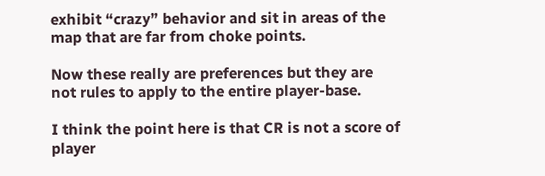exhibit “crazy” behavior and sit in areas of the map that are far from choke points.

Now these really are preferences but they are not rules to apply to the entire player-base.

I think the point here is that CR is not a score of player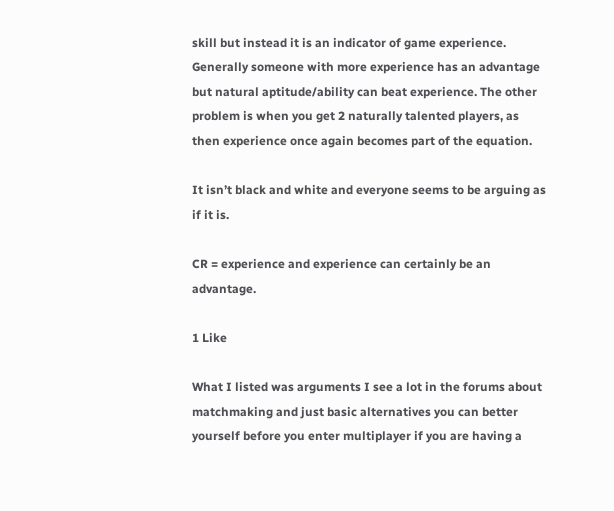skill but instead it is an indicator of game experience. Generally someone with more experience has an advantage but natural aptitude/ability can beat experience. The other problem is when you get 2 naturally talented players, as then experience once again becomes part of the equation.

It isn’t black and white and everyone seems to be arguing as if it is.

CR = experience and experience can certainly be an advantage.

1 Like

What I listed was arguments I see a lot in the forums about matchmaking and just basic alternatives you can better yourself before you enter multiplayer if you are having a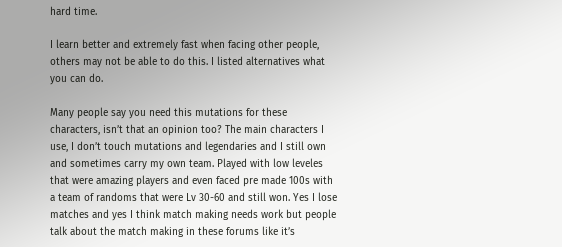hard time.

I learn better and extremely fast when facing other people, others may not be able to do this. I listed alternatives what you can do.

Many people say you need this mutations for these characters, isn’t that an opinion too? The main characters I use, I don’t touch mutations and legendaries and I still own and sometimes carry my own team. Played with low leveles that were amazing players and even faced pre made 100s with a team of randoms that were Lv 30-60 and still won. Yes I lose matches and yes I think match making needs work but people talk about the match making in these forums like it’s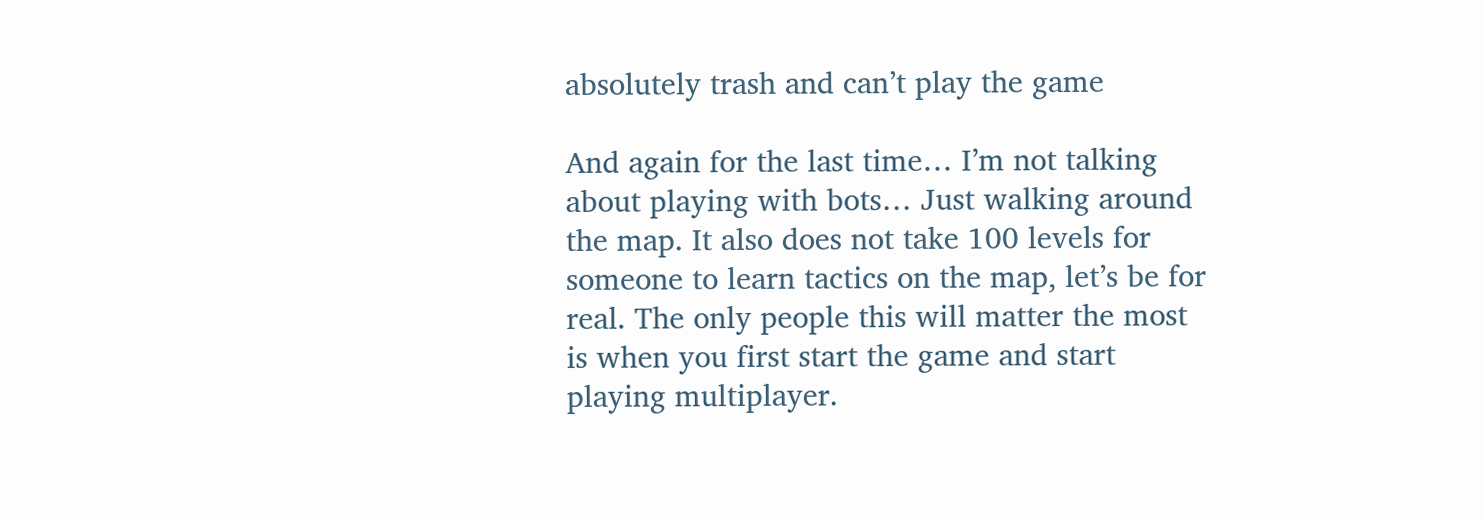absolutely trash and can’t play the game

And again for the last time… I’m not talking about playing with bots… Just walking around the map. It also does not take 100 levels for someone to learn tactics on the map, let’s be for real. The only people this will matter the most is when you first start the game and start playing multiplayer.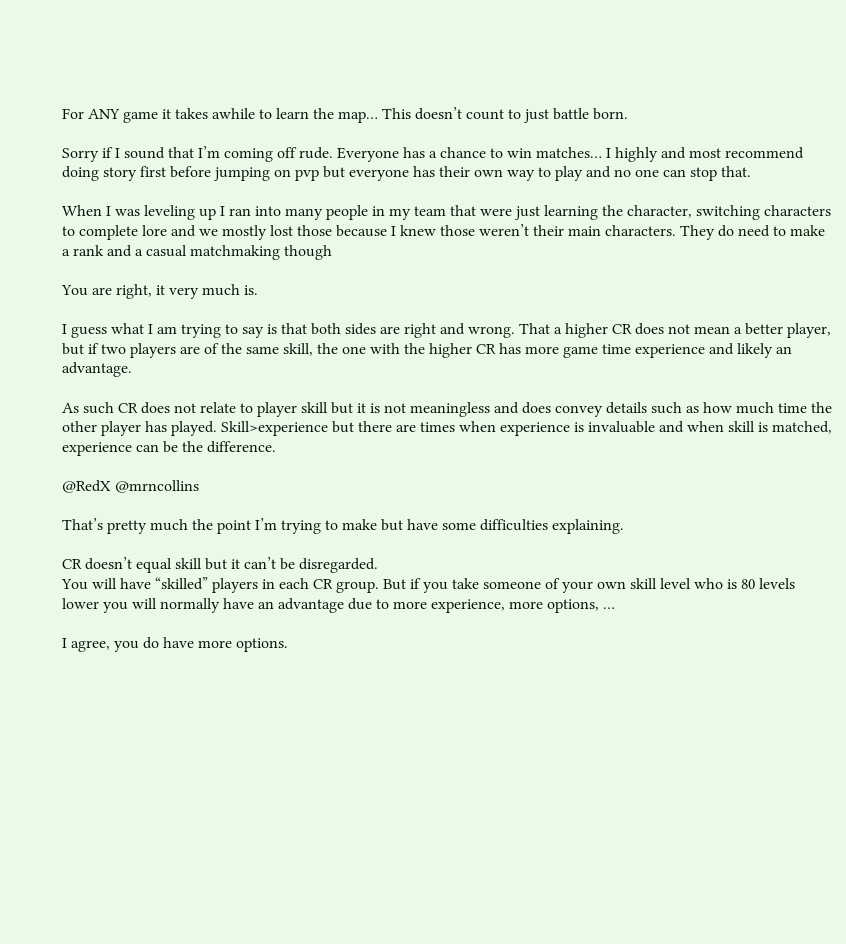For ANY game it takes awhile to learn the map… This doesn’t count to just battle born.

Sorry if I sound that I’m coming off rude. Everyone has a chance to win matches… I highly and most recommend doing story first before jumping on pvp but everyone has their own way to play and no one can stop that.

When I was leveling up I ran into many people in my team that were just learning the character, switching characters to complete lore and we mostly lost those because I knew those weren’t their main characters. They do need to make a rank and a casual matchmaking though

You are right, it very much is.

I guess what I am trying to say is that both sides are right and wrong. That a higher CR does not mean a better player, but if two players are of the same skill, the one with the higher CR has more game time experience and likely an advantage.

As such CR does not relate to player skill but it is not meaningless and does convey details such as how much time the other player has played. Skill>experience but there are times when experience is invaluable and when skill is matched, experience can be the difference.

@RedX @mrncollins

That’s pretty much the point I’m trying to make but have some difficulties explaining.

CR doesn’t equal skill but it can’t be disregarded.
You will have “skilled” players in each CR group. But if you take someone of your own skill level who is 80 levels lower you will normally have an advantage due to more experience, more options, …

I agree, you do have more options.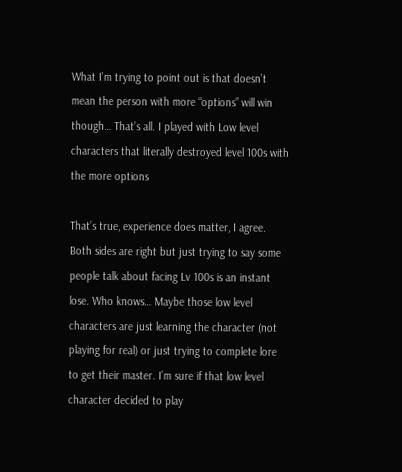What I’m trying to point out is that doesn’t mean the person with more “options” will win though… That’s all. I played with Low level characters that literally destroyed level 100s with the more options

That’s true, experience does matter, I agree. Both sides are right but just trying to say some people talk about facing Lv 100s is an instant lose. Who knows… Maybe those low level characters are just learning the character (not playing for real) or just trying to complete lore to get their master. I’m sure if that low level character decided to play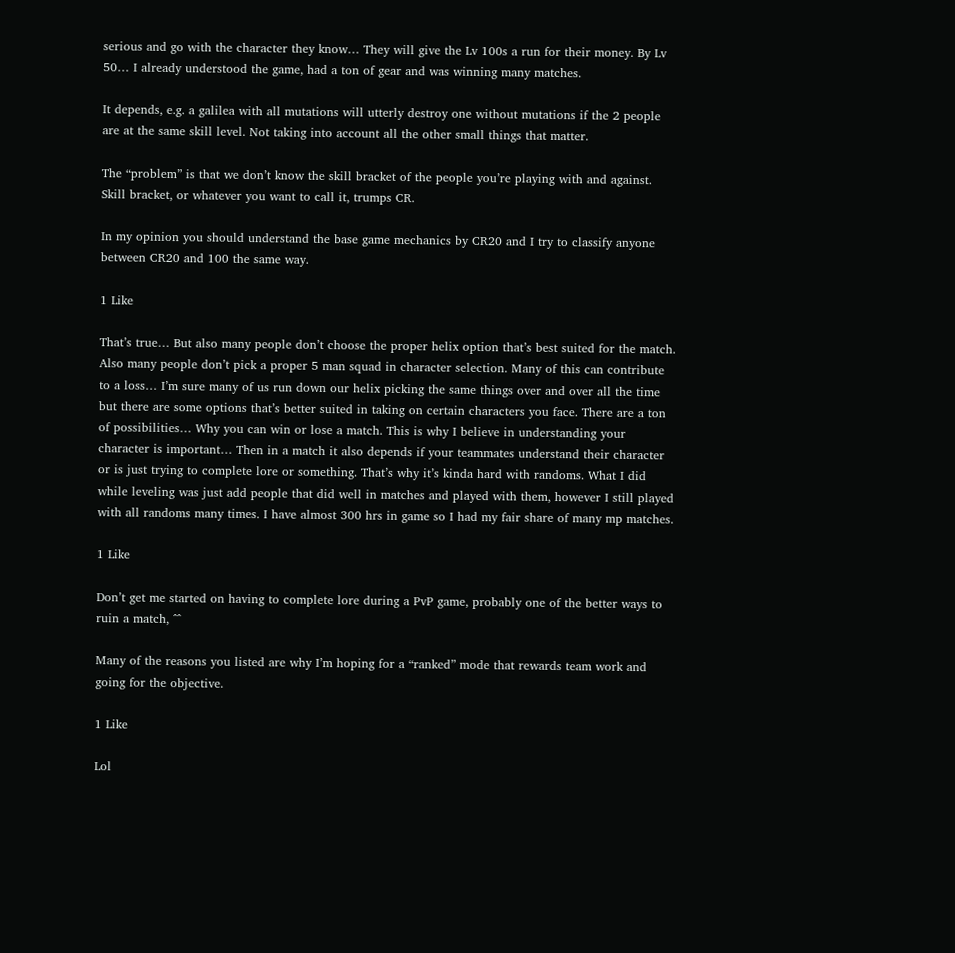serious and go with the character they know… They will give the Lv 100s a run for their money. By Lv 50… I already understood the game, had a ton of gear and was winning many matches.

It depends, e.g. a galilea with all mutations will utterly destroy one without mutations if the 2 people are at the same skill level. Not taking into account all the other small things that matter.

The “problem” is that we don’t know the skill bracket of the people you’re playing with and against. Skill bracket, or whatever you want to call it, trumps CR.

In my opinion you should understand the base game mechanics by CR20 and I try to classify anyone between CR20 and 100 the same way.

1 Like

That’s true… But also many people don’t choose the proper helix option that’s best suited for the match. Also many people don’t pick a proper 5 man squad in character selection. Many of this can contribute to a loss… I’m sure many of us run down our helix picking the same things over and over all the time but there are some options that’s better suited in taking on certain characters you face. There are a ton of possibilities… Why you can win or lose a match. This is why I believe in understanding your character is important… Then in a match it also depends if your teammates understand their character or is just trying to complete lore or something. That’s why it’s kinda hard with randoms. What I did while leveling was just add people that did well in matches and played with them, however I still played with all randoms many times. I have almost 300 hrs in game so I had my fair share of many mp matches.

1 Like

Don’t get me started on having to complete lore during a PvP game, probably one of the better ways to ruin a match, ^^

Many of the reasons you listed are why I’m hoping for a “ranked” mode that rewards team work and going for the objective.

1 Like

Lol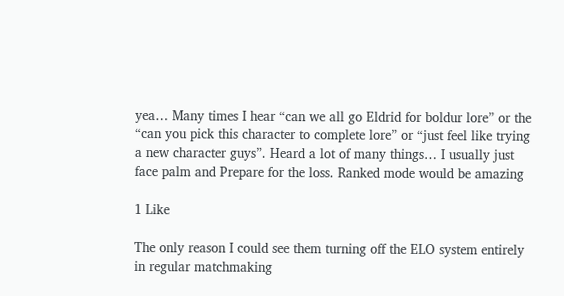yea… Many times I hear “can we all go Eldrid for boldur lore” or the “can you pick this character to complete lore” or “just feel like trying a new character guys”. Heard a lot of many things… I usually just face palm and Prepare for the loss. Ranked mode would be amazing

1 Like

The only reason I could see them turning off the ELO system entirely in regular matchmaking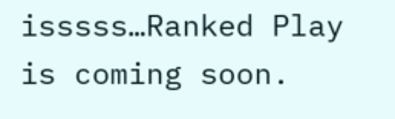isssss…Ranked Play is coming soon.